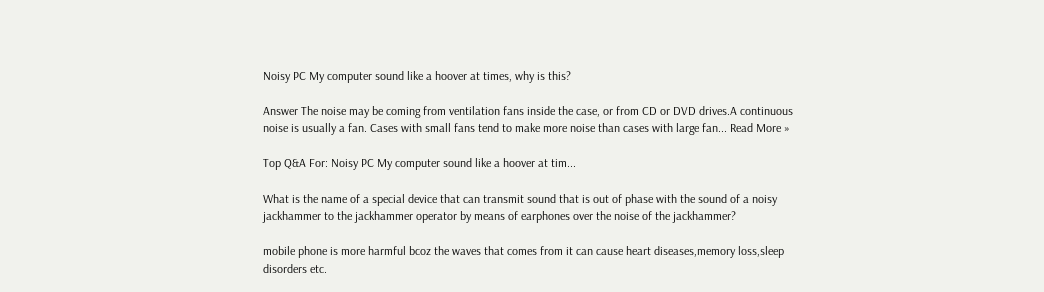Noisy PC My computer sound like a hoover at times, why is this?

Answer The noise may be coming from ventilation fans inside the case, or from CD or DVD drives.A continuous noise is usually a fan. Cases with small fans tend to make more noise than cases with large fan... Read More »

Top Q&A For: Noisy PC My computer sound like a hoover at tim...

What is the name of a special device that can transmit sound that is out of phase with the sound of a noisy jackhammer to the jackhammer operator by means of earphones over the noise of the jackhammer?

mobile phone is more harmful bcoz the waves that comes from it can cause heart diseases,memory loss,sleep disorders etc.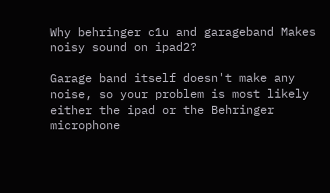Why behringer c1u and garageband Makes noisy sound on ipad2?

Garage band itself doesn't make any noise, so your problem is most likely either the ipad or the Behringer microphone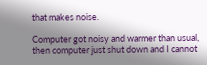that makes noise.

Computer got noisy and warmer than usual, then computer just shut down and I cannot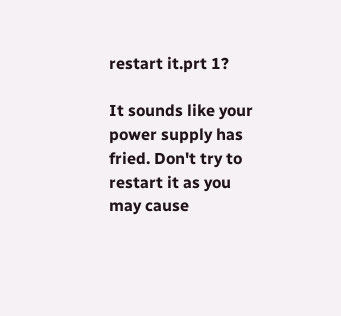restart it.prt 1?

It sounds like your power supply has fried. Don't try to restart it as you may cause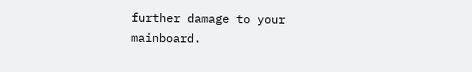further damage to your mainboard.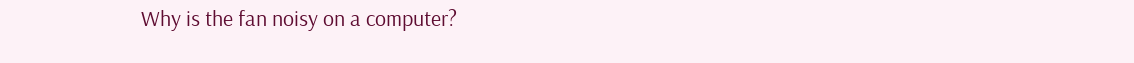Why is the fan noisy on a computer?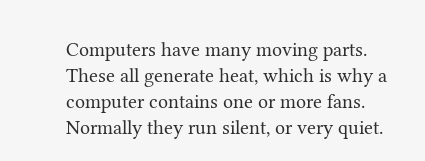Computers have many moving parts. These all generate heat, which is why a computer contains one or more fans. Normally they run silent, or very quiet.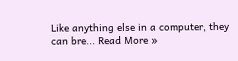Like anything else in a computer, they can bre... Read More »